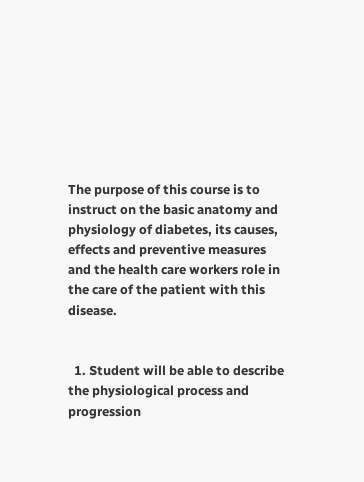The purpose of this course is to instruct on the basic anatomy and physiology of diabetes, its causes, effects and preventive measures and the health care workers role in the care of the patient with this disease.


  1. Student will be able to describe the physiological process and progression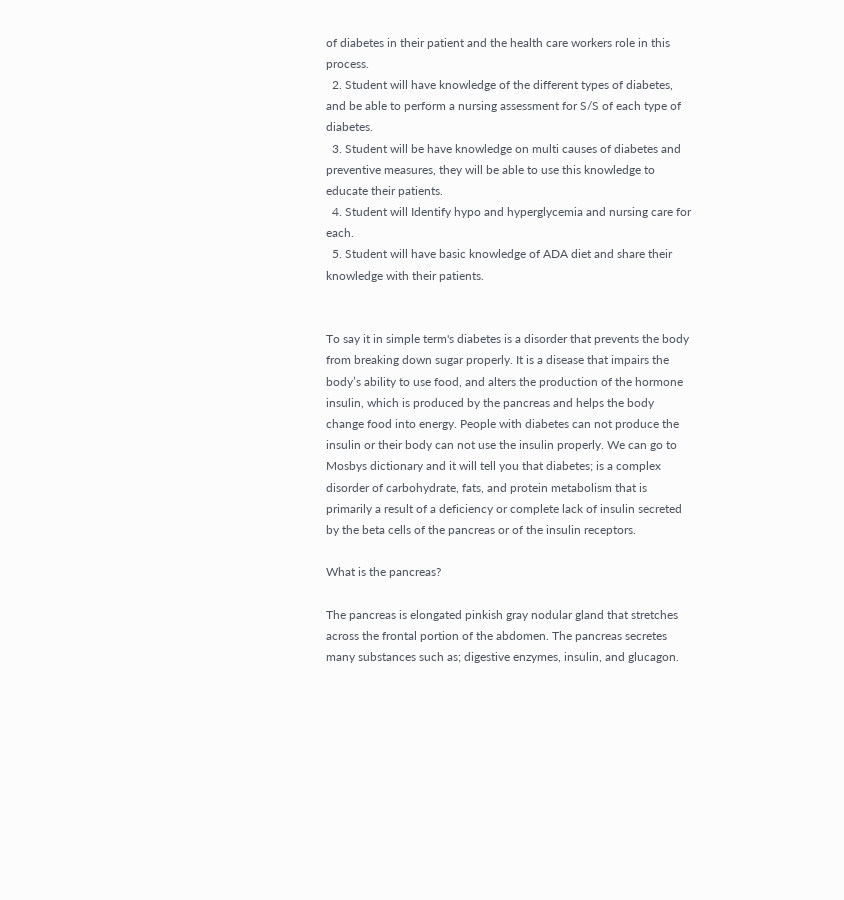of diabetes in their patient and the health care workers role in this process.
  2. Student will have knowledge of the different types of diabetes, and be able to perform a nursing assessment for S/S of each type of diabetes.
  3. Student will be have knowledge on multi causes of diabetes and preventive measures, they will be able to use this knowledge to educate their patients.
  4. Student will Identify hypo and hyperglycemia and nursing care for each.
  5. Student will have basic knowledge of ADA diet and share their knowledge with their patients.


To say it in simple term's diabetes is a disorder that prevents the body from breaking down sugar properly. It is a disease that impairs the body’s ability to use food, and alters the production of the hormone insulin, which is produced by the pancreas and helps the body change food into energy. People with diabetes can not produce the insulin or their body can not use the insulin properly. We can go to Mosbys dictionary and it will tell you that diabetes; is a complex disorder of carbohydrate, fats, and protein metabolism that is primarily a result of a deficiency or complete lack of insulin secreted by the beta cells of the pancreas or of the insulin receptors.

What is the pancreas?

The pancreas is elongated pinkish gray nodular gland that stretches across the frontal portion of the abdomen. The pancreas secretes many substances such as; digestive enzymes, insulin, and glucagon.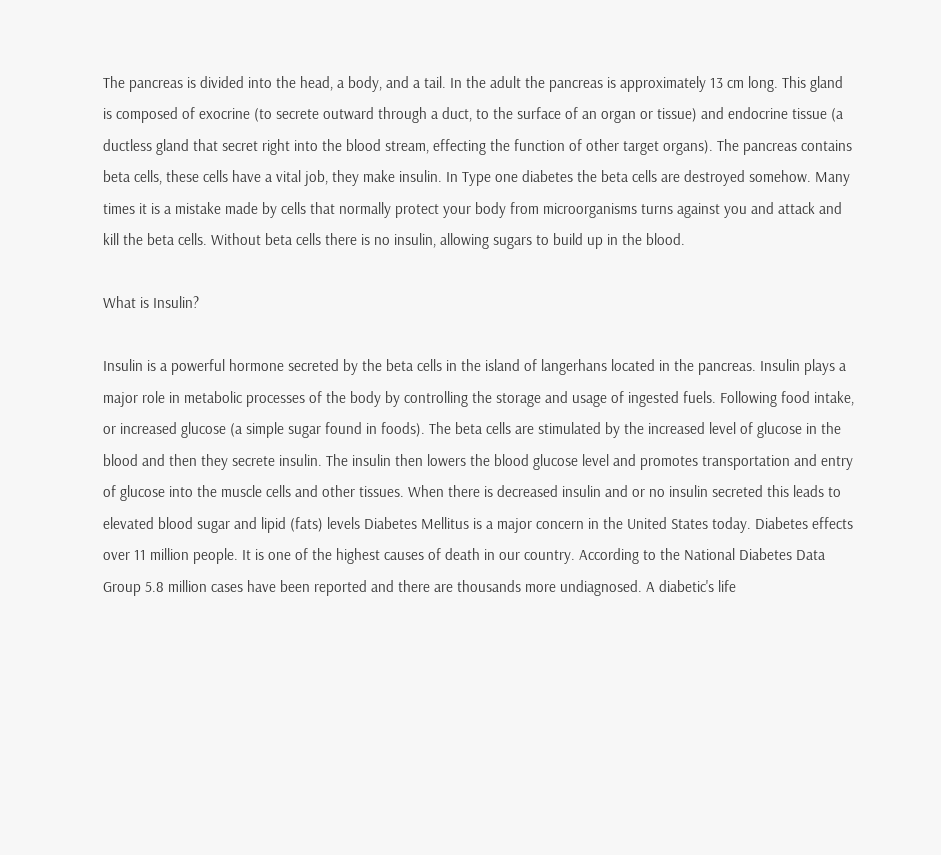The pancreas is divided into the head, a body, and a tail. In the adult the pancreas is approximately 13 cm long. This gland is composed of exocrine (to secrete outward through a duct, to the surface of an organ or tissue) and endocrine tissue (a ductless gland that secret right into the blood stream, effecting the function of other target organs). The pancreas contains beta cells, these cells have a vital job, they make insulin. In Type one diabetes the beta cells are destroyed somehow. Many times it is a mistake made by cells that normally protect your body from microorganisms turns against you and attack and kill the beta cells. Without beta cells there is no insulin, allowing sugars to build up in the blood.

What is Insulin?

Insulin is a powerful hormone secreted by the beta cells in the island of langerhans located in the pancreas. Insulin plays a major role in metabolic processes of the body by controlling the storage and usage of ingested fuels. Following food intake, or increased glucose (a simple sugar found in foods). The beta cells are stimulated by the increased level of glucose in the blood and then they secrete insulin. The insulin then lowers the blood glucose level and promotes transportation and entry of glucose into the muscle cells and other tissues. When there is decreased insulin and or no insulin secreted this leads to elevated blood sugar and lipid (fats) levels Diabetes Mellitus is a major concern in the United States today. Diabetes effects over 11 million people. It is one of the highest causes of death in our country. According to the National Diabetes Data Group 5.8 million cases have been reported and there are thousands more undiagnosed. A diabetic's life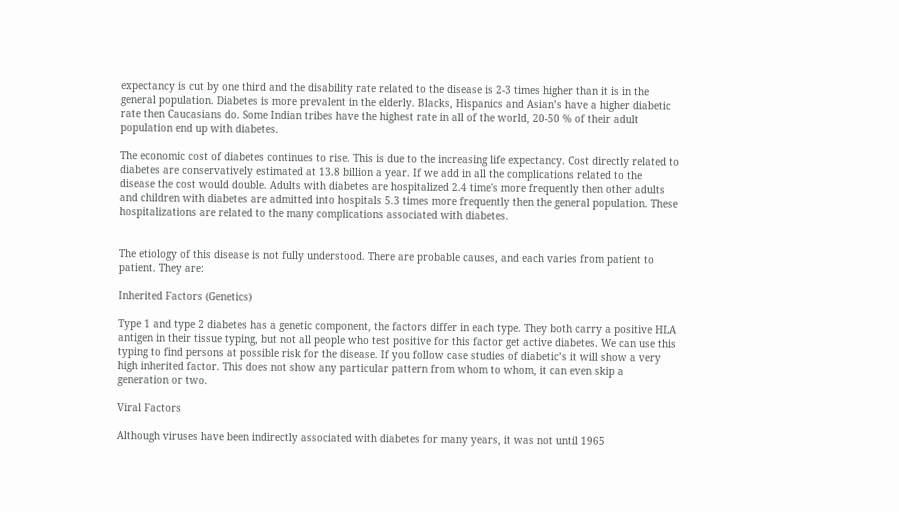expectancy is cut by one third and the disability rate related to the disease is 2-3 times higher than it is in the general population. Diabetes is more prevalent in the elderly. Blacks, Hispanics and Asian’s have a higher diabetic rate then Caucasians do. Some Indian tribes have the highest rate in all of the world, 20-50 % of their adult population end up with diabetes.

The economic cost of diabetes continues to rise. This is due to the increasing life expectancy. Cost directly related to diabetes are conservatively estimated at 13.8 billion a year. If we add in all the complications related to the disease the cost would double. Adults with diabetes are hospitalized 2.4 time's more frequently then other adults and children with diabetes are admitted into hospitals 5.3 times more frequently then the general population. These hospitalizations are related to the many complications associated with diabetes.


The etiology of this disease is not fully understood. There are probable causes, and each varies from patient to patient. They are:

Inherited Factors (Genetics)

Type 1 and type 2 diabetes has a genetic component, the factors differ in each type. They both carry a positive HLA antigen in their tissue typing, but not all people who test positive for this factor get active diabetes. We can use this typing to find persons at possible risk for the disease. If you follow case studies of diabetic’s it will show a very high inherited factor. This does not show any particular pattern from whom to whom, it can even skip a generation or two.

Viral Factors

Although viruses have been indirectly associated with diabetes for many years, it was not until 1965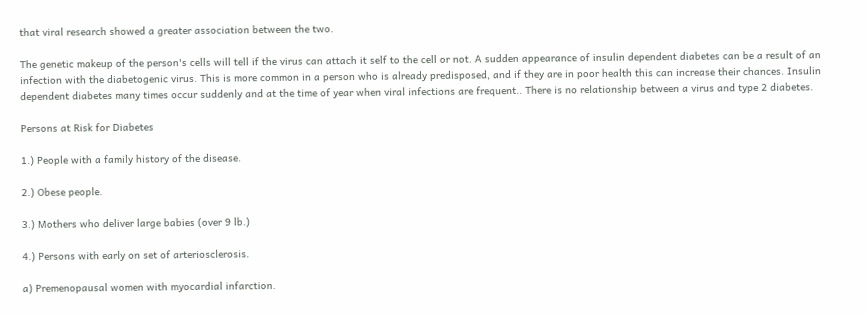that viral research showed a greater association between the two.

The genetic makeup of the person's cells will tell if the virus can attach it self to the cell or not. A sudden appearance of insulin dependent diabetes can be a result of an infection with the diabetogenic virus. This is more common in a person who is already predisposed, and if they are in poor health this can increase their chances. Insulin dependent diabetes many times occur suddenly and at the time of year when viral infections are frequent.. There is no relationship between a virus and type 2 diabetes.

Persons at Risk for Diabetes

1.) People with a family history of the disease.

2.) Obese people.

3.) Mothers who deliver large babies (over 9 lb.)

4.) Persons with early on set of arteriosclerosis.

a) Premenopausal women with myocardial infarction.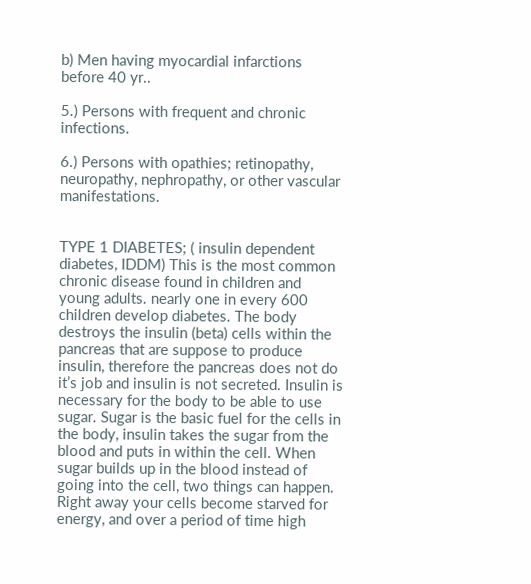b) Men having myocardial infarctions before 40 yr..

5.) Persons with frequent and chronic infections.

6.) Persons with opathies; retinopathy, neuropathy, nephropathy, or other vascular manifestations.


TYPE 1 DIABETES; ( insulin dependent diabetes, IDDM) This is the most common chronic disease found in children and young adults. nearly one in every 600 children develop diabetes. The body destroys the insulin (beta) cells within the pancreas that are suppose to produce insulin, therefore the pancreas does not do it’s job and insulin is not secreted. Insulin is necessary for the body to be able to use sugar. Sugar is the basic fuel for the cells in the body, insulin takes the sugar from the blood and puts in within the cell. When sugar builds up in the blood instead of going into the cell, two things can happen. Right away your cells become starved for energy, and over a period of time high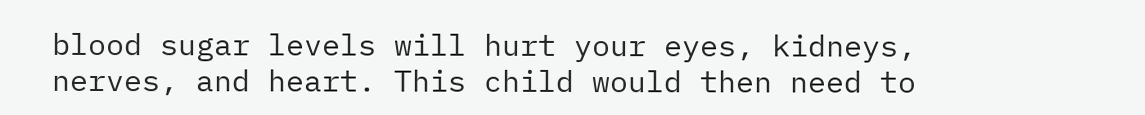blood sugar levels will hurt your eyes, kidneys, nerves, and heart. This child would then need to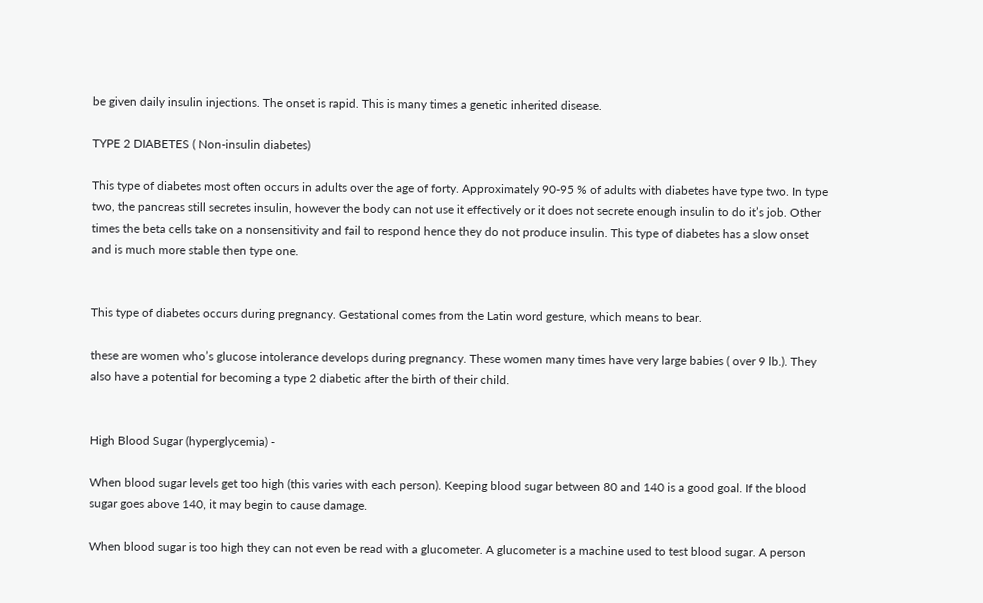be given daily insulin injections. The onset is rapid. This is many times a genetic inherited disease.

TYPE 2 DIABETES ( Non-insulin diabetes)

This type of diabetes most often occurs in adults over the age of forty. Approximately 90-95 % of adults with diabetes have type two. In type two, the pancreas still secretes insulin, however the body can not use it effectively or it does not secrete enough insulin to do it’s job. Other times the beta cells take on a nonsensitivity and fail to respond hence they do not produce insulin. This type of diabetes has a slow onset and is much more stable then type one.


This type of diabetes occurs during pregnancy. Gestational comes from the Latin word gesture, which means to bear.

these are women who’s glucose intolerance develops during pregnancy. These women many times have very large babies ( over 9 lb.). They also have a potential for becoming a type 2 diabetic after the birth of their child.


High Blood Sugar (hyperglycemia) -

When blood sugar levels get too high (this varies with each person). Keeping blood sugar between 80 and 140 is a good goal. If the blood sugar goes above 140, it may begin to cause damage.

When blood sugar is too high they can not even be read with a glucometer. A glucometer is a machine used to test blood sugar. A person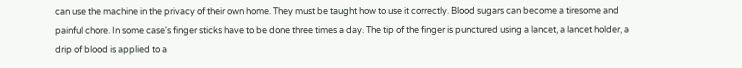can use the machine in the privacy of their own home. They must be taught how to use it correctly. Blood sugars can become a tiresome and painful chore. In some case's finger sticks have to be done three times a day. The tip of the finger is punctured using a lancet, a lancet holder, a drip of blood is applied to a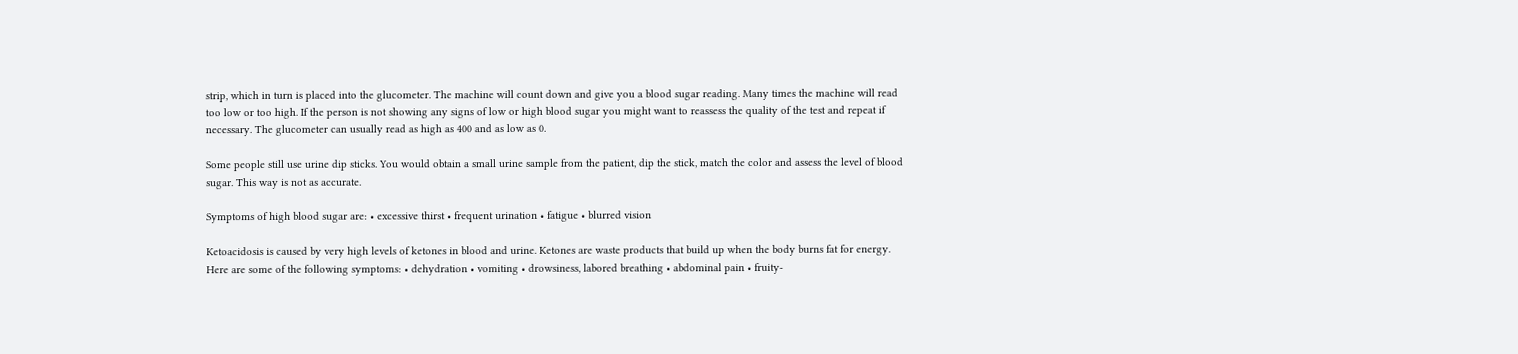strip, which in turn is placed into the glucometer. The machine will count down and give you a blood sugar reading. Many times the machine will read too low or too high. If the person is not showing any signs of low or high blood sugar you might want to reassess the quality of the test and repeat if necessary. The glucometer can usually read as high as 400 and as low as 0.

Some people still use urine dip sticks. You would obtain a small urine sample from the patient, dip the stick, match the color and assess the level of blood sugar. This way is not as accurate.

Symptoms of high blood sugar are: • excessive thirst • frequent urination • fatigue • blurred vision

Ketoacidosis is caused by very high levels of ketones in blood and urine. Ketones are waste products that build up when the body burns fat for energy. Here are some of the following symptoms: • dehydration • vomiting • drowsiness, labored breathing • abdominal pain • fruity-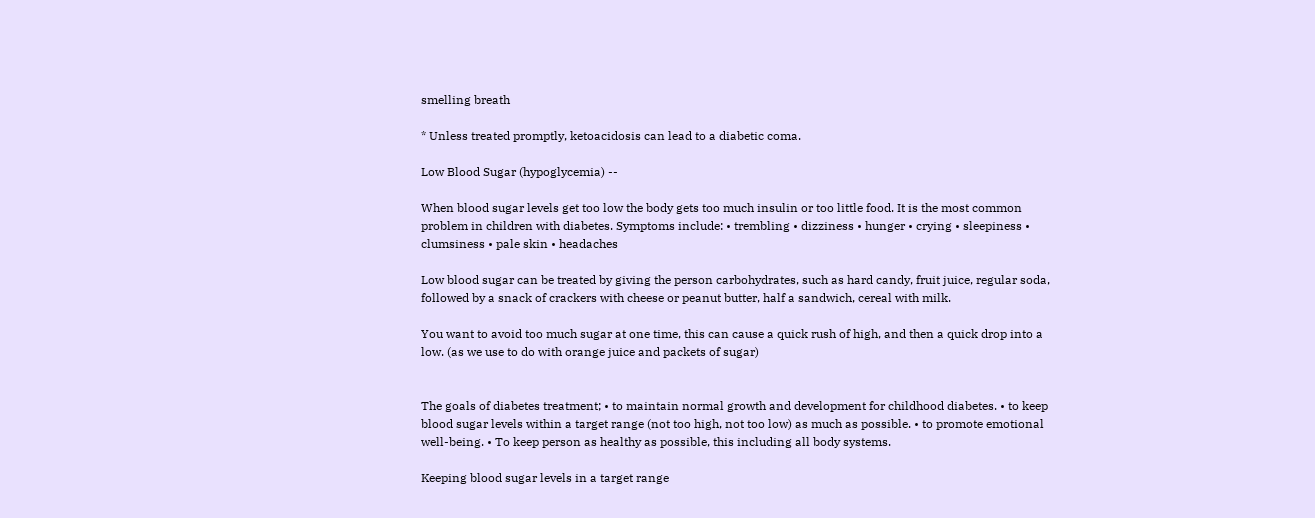smelling breath

* Unless treated promptly, ketoacidosis can lead to a diabetic coma.

Low Blood Sugar (hypoglycemia) --

When blood sugar levels get too low the body gets too much insulin or too little food. It is the most common problem in children with diabetes. Symptoms include: • trembling • dizziness • hunger • crying • sleepiness • clumsiness • pale skin • headaches

Low blood sugar can be treated by giving the person carbohydrates, such as hard candy, fruit juice, regular soda, followed by a snack of crackers with cheese or peanut butter, half a sandwich, cereal with milk.

You want to avoid too much sugar at one time, this can cause a quick rush of high, and then a quick drop into a low. (as we use to do with orange juice and packets of sugar)


The goals of diabetes treatment; • to maintain normal growth and development for childhood diabetes. • to keep blood sugar levels within a target range (not too high, not too low) as much as possible. • to promote emotional well-being. • To keep person as healthy as possible, this including all body systems.

Keeping blood sugar levels in a target range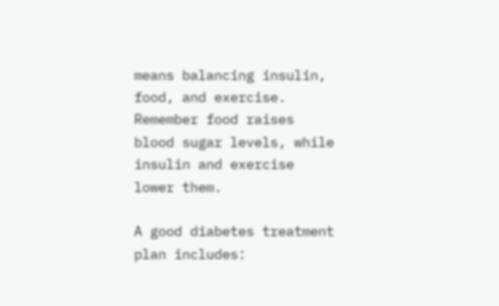means balancing insulin, food, and exercise. Remember food raises blood sugar levels, while insulin and exercise lower them.

A good diabetes treatment plan includes: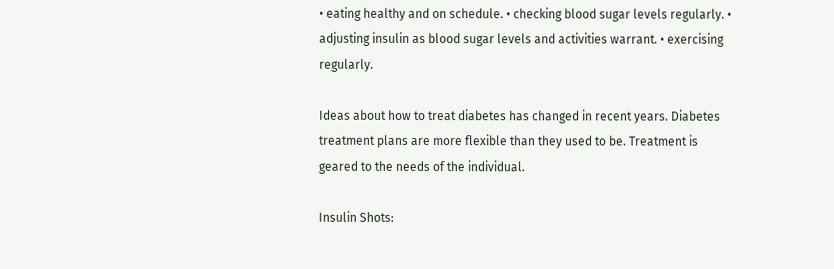• eating healthy and on schedule. • checking blood sugar levels regularly. • adjusting insulin as blood sugar levels and activities warrant. • exercising regularly.

Ideas about how to treat diabetes has changed in recent years. Diabetes treatment plans are more flexible than they used to be. Treatment is geared to the needs of the individual.

Insulin Shots: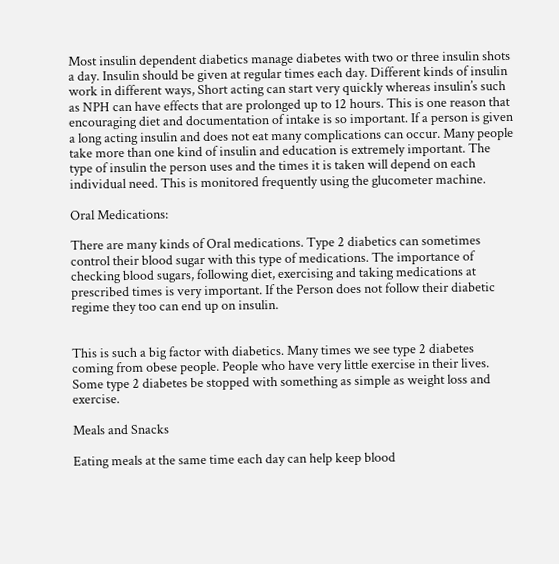Most insulin dependent diabetics manage diabetes with two or three insulin shots a day. Insulin should be given at regular times each day. Different kinds of insulin work in different ways, Short acting can start very quickly whereas insulin’s such as NPH can have effects that are prolonged up to 12 hours. This is one reason that encouraging diet and documentation of intake is so important. If a person is given a long acting insulin and does not eat many complications can occur. Many people take more than one kind of insulin and education is extremely important. The type of insulin the person uses and the times it is taken will depend on each individual need. This is monitored frequently using the glucometer machine.

Oral Medications:

There are many kinds of Oral medications. Type 2 diabetics can sometimes control their blood sugar with this type of medications. The importance of checking blood sugars, following diet, exercising and taking medications at prescribed times is very important. If the Person does not follow their diabetic regime they too can end up on insulin.


This is such a big factor with diabetics. Many times we see type 2 diabetes coming from obese people. People who have very little exercise in their lives. Some type 2 diabetes be stopped with something as simple as weight loss and exercise.

Meals and Snacks

Eating meals at the same time each day can help keep blood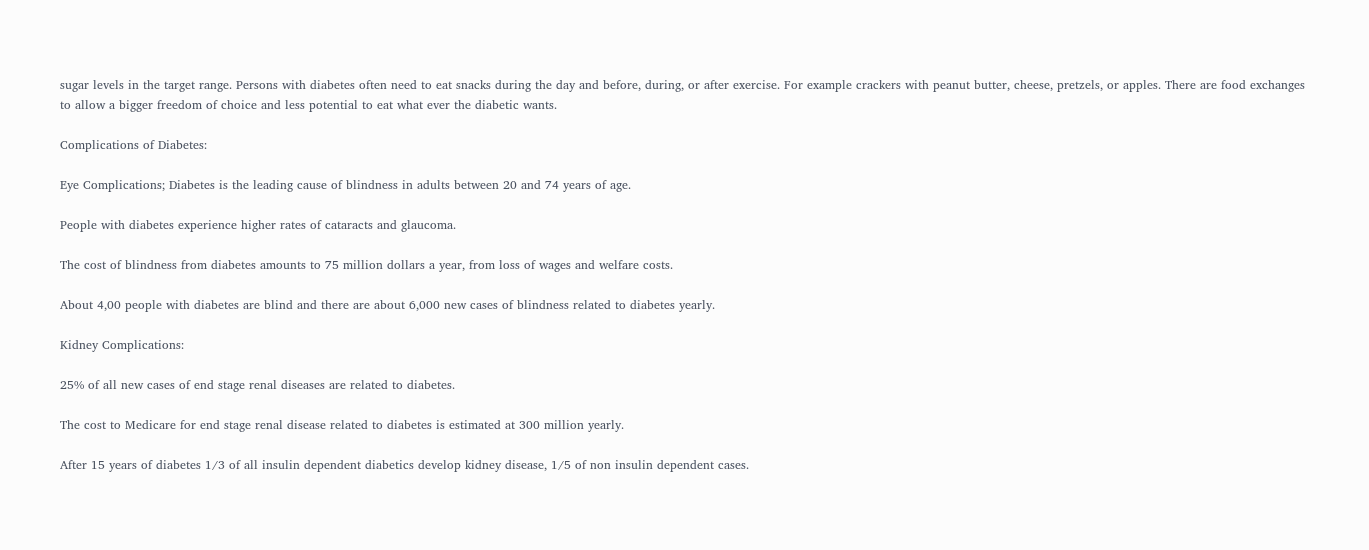sugar levels in the target range. Persons with diabetes often need to eat snacks during the day and before, during, or after exercise. For example crackers with peanut butter, cheese, pretzels, or apples. There are food exchanges to allow a bigger freedom of choice and less potential to eat what ever the diabetic wants.

Complications of Diabetes:

Eye Complications; Diabetes is the leading cause of blindness in adults between 20 and 74 years of age.

People with diabetes experience higher rates of cataracts and glaucoma.

The cost of blindness from diabetes amounts to 75 million dollars a year, from loss of wages and welfare costs.

About 4,00 people with diabetes are blind and there are about 6,000 new cases of blindness related to diabetes yearly.

Kidney Complications:

25% of all new cases of end stage renal diseases are related to diabetes.

The cost to Medicare for end stage renal disease related to diabetes is estimated at 300 million yearly.

After 15 years of diabetes 1/3 of all insulin dependent diabetics develop kidney disease, 1/5 of non insulin dependent cases.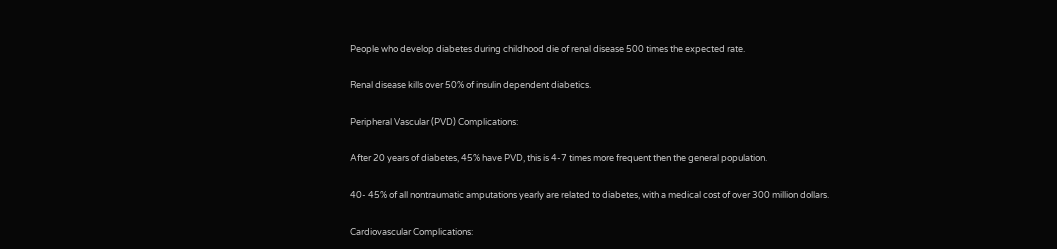People who develop diabetes during childhood die of renal disease 500 times the expected rate.

Renal disease kills over 50% of insulin dependent diabetics.

Peripheral Vascular (PVD) Complications:

After 20 years of diabetes, 45% have PVD, this is 4-7 times more frequent then the general population.

40- 45% of all nontraumatic amputations yearly are related to diabetes, with a medical cost of over 300 million dollars.

Cardiovascular Complications: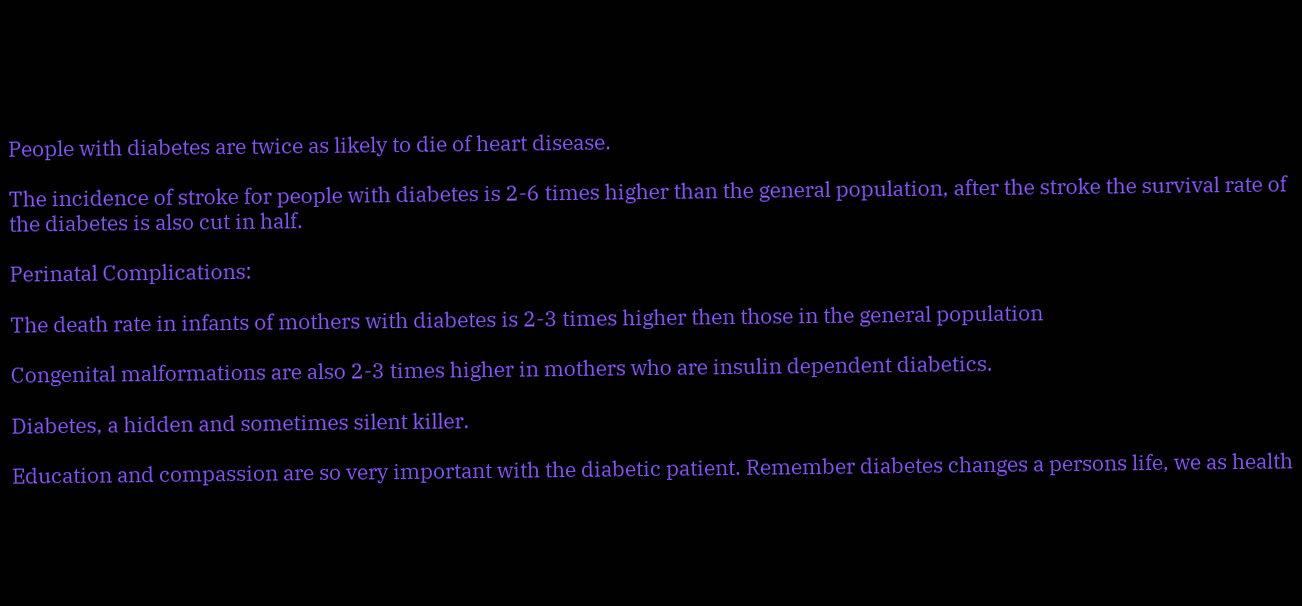People with diabetes are twice as likely to die of heart disease.

The incidence of stroke for people with diabetes is 2-6 times higher than the general population, after the stroke the survival rate of the diabetes is also cut in half.

Perinatal Complications:

The death rate in infants of mothers with diabetes is 2-3 times higher then those in the general population

Congenital malformations are also 2-3 times higher in mothers who are insulin dependent diabetics.

Diabetes, a hidden and sometimes silent killer.

Education and compassion are so very important with the diabetic patient. Remember diabetes changes a persons life, we as health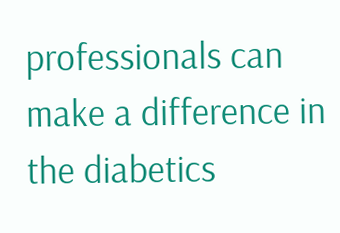professionals can make a difference in the diabetics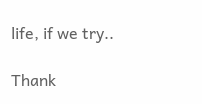life, if we try..

Thank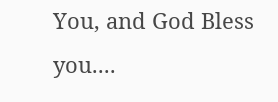You, and God Bless you....